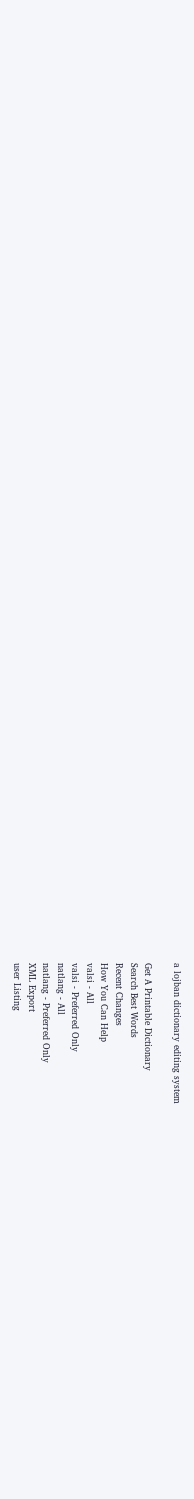a lojban dictionary editing system

Get A Printable Dictionary
Search Best Words
Recent Changes
How You Can Help
valsi - All
valsi - Preferred Only
natlang - All
natlang - Preferred Only
XML Export
user Listing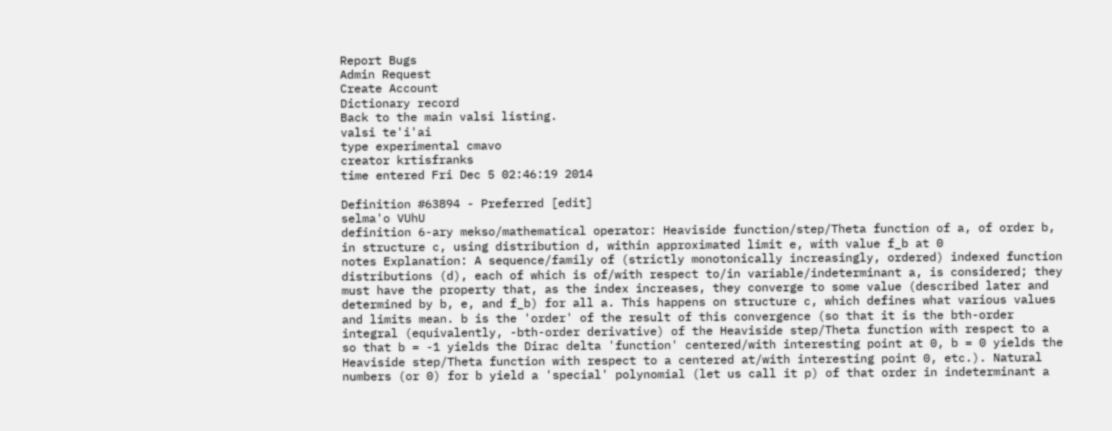Report Bugs
Admin Request
Create Account
Dictionary record
Back to the main valsi listing.
valsi te'i'ai
type experimental cmavo
creator krtisfranks
time entered Fri Dec 5 02:46:19 2014

Definition #63894 - Preferred [edit]
selma'o VUhU
definition 6-ary mekso/mathematical operator: Heaviside function/step/Theta function of a, of order b, in structure c, using distribution d, within approximated limit e, with value f_b at 0
notes Explanation: A sequence/family of (strictly monotonically increasingly, ordered) indexed function distributions (d), each of which is of/with respect to/in variable/indeterminant a, is considered; they must have the property that, as the index increases, they converge to some value (described later and determined by b, e, and f_b) for all a. This happens on structure c, which defines what various values and limits mean. b is the 'order' of the result of this convergence (so that it is the bth-order integral (equivalently, -bth-order derivative) of the Heaviside step/Theta function with respect to a so that b = -1 yields the Dirac delta 'function' centered/with interesting point at 0, b = 0 yields the Heaviside step/Theta function with respect to a centered at/with interesting point 0, etc.). Natural numbers (or 0) for b yield a 'special' polynomial (let us call it p) of that order in indeterminant a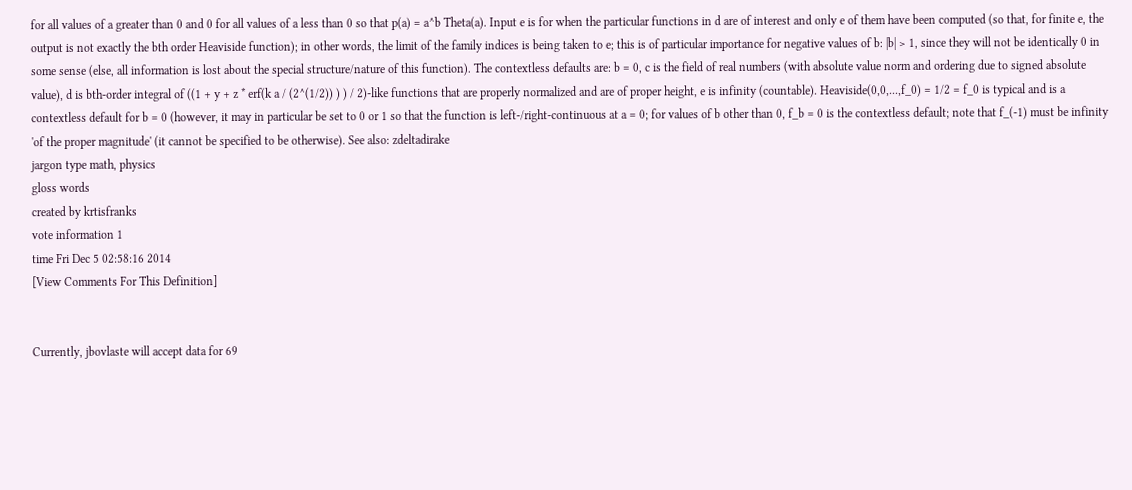for all values of a greater than 0 and 0 for all values of a less than 0 so that p(a) = a^b Theta(a). Input e is for when the particular functions in d are of interest and only e of them have been computed (so that, for finite e, the output is not exactly the bth order Heaviside function); in other words, the limit of the family indices is being taken to e; this is of particular importance for negative values of b: |b| > 1, since they will not be identically 0 in some sense (else, all information is lost about the special structure/nature of this function). The contextless defaults are: b = 0, c is the field of real numbers (with absolute value norm and ordering due to signed absolute value), d is bth-order integral of ((1 + y + z * erf(k a / (2^(1/2)) ) ) / 2)-like functions that are properly normalized and are of proper height, e is infinity (countable). Heaviside(0,0,...,f_0) = 1/2 = f_0 is typical and is a contextless default for b = 0 (however, it may in particular be set to 0 or 1 so that the function is left-/right-continuous at a = 0; for values of b other than 0, f_b = 0 is the contextless default; note that f_(-1) must be infinity 'of the proper magnitude' (it cannot be specified to be otherwise). See also: zdeltadirake
jargon type math, physics
gloss words
created by krtisfranks
vote information 1
time Fri Dec 5 02:58:16 2014
[View Comments For This Definition]


Currently, jbovlaste will accept data for 69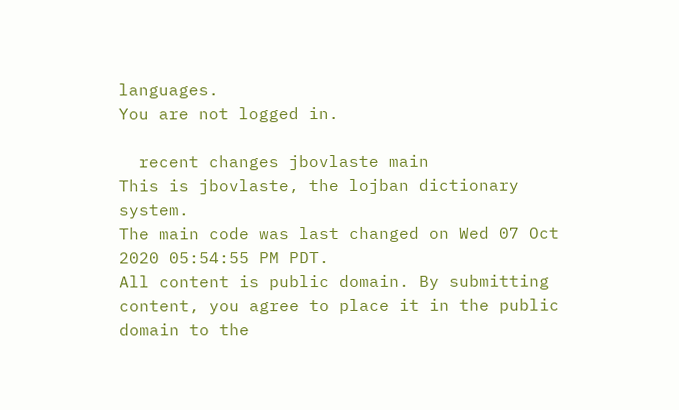languages.
You are not logged in.

  recent changes jbovlaste main
This is jbovlaste, the lojban dictionary system.
The main code was last changed on Wed 07 Oct 2020 05:54:55 PM PDT.
All content is public domain. By submitting content, you agree to place it in the public domain to the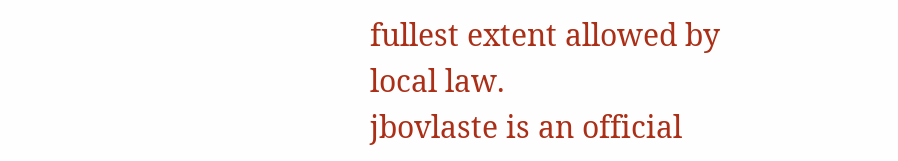fullest extent allowed by local law.
jbovlaste is an official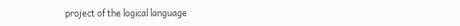project of the logical language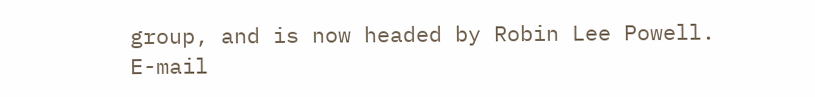group, and is now headed by Robin Lee Powell.
E-mail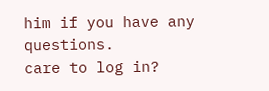him if you have any questions.
care to log in?